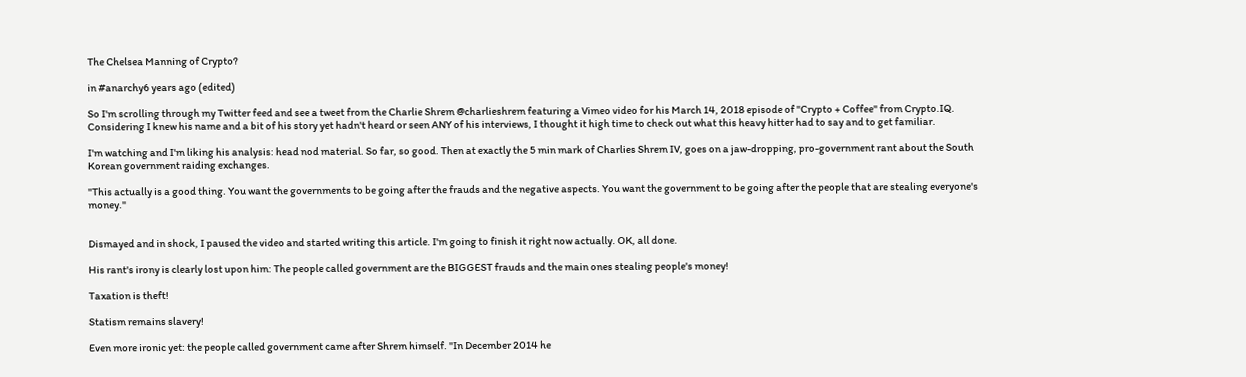The Chelsea Manning of Crypto?

in #anarchy6 years ago (edited)

So I'm scrolling through my Twitter feed and see a tweet from the Charlie Shrem @charlieshrem featuring a Vimeo video for his March 14, 2018 episode of "Crypto + Coffee" from Crypto.IQ. Considering I knew his name and a bit of his story yet hadn't heard or seen ANY of his interviews, I thought it high time to check out what this heavy hitter had to say and to get familiar.

I'm watching and I'm liking his analysis: head nod material. So far, so good. Then at exactly the 5 min mark of Charlies Shrem IV, goes on a jaw-dropping, pro-government rant about the South Korean government raiding exchanges.

"This actually is a good thing. You want the governments to be going after the frauds and the negative aspects. You want the government to be going after the people that are stealing everyone's money."


Dismayed and in shock, I paused the video and started writing this article. I'm going to finish it right now actually. OK, all done.

His rant's irony is clearly lost upon him: The people called government are the BIGGEST frauds and the main ones stealing people's money!

Taxation is theft!

Statism remains slavery!

Even more ironic yet: the people called government came after Shrem himself. "In December 2014 he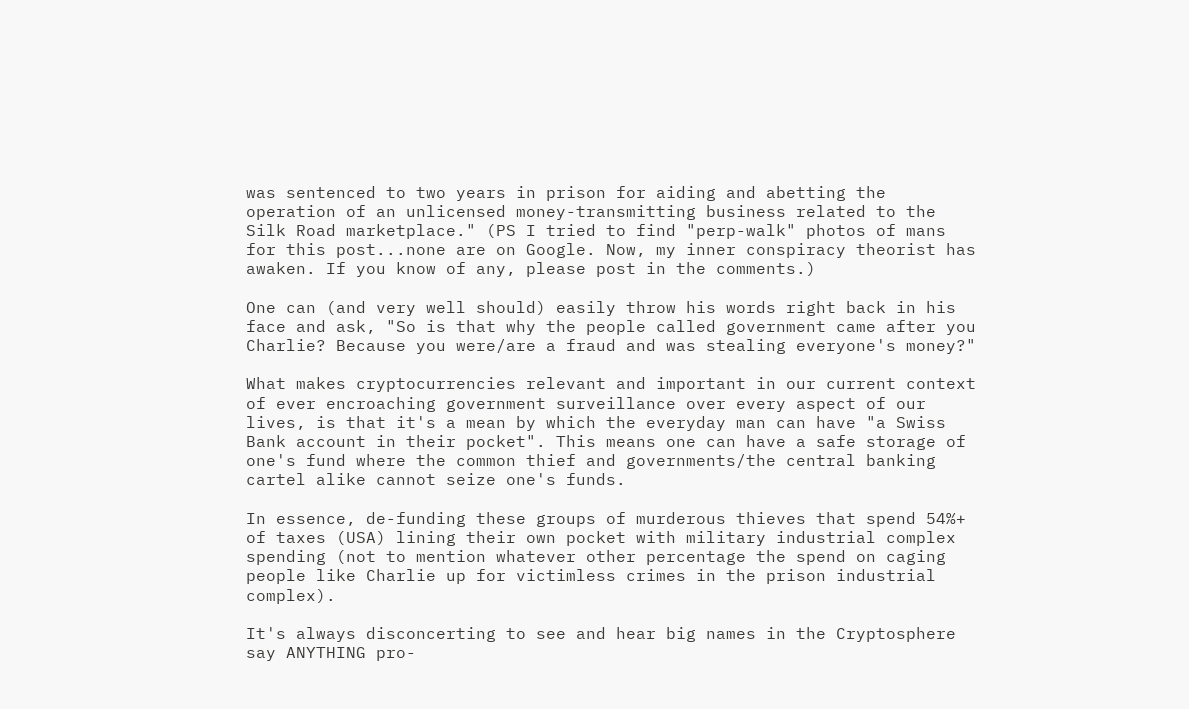was sentenced to two years in prison for aiding and abetting the operation of an unlicensed money-transmitting business related to the Silk Road marketplace." (PS I tried to find "perp-walk" photos of mans for this post...none are on Google. Now, my inner conspiracy theorist has awaken. If you know of any, please post in the comments.)

One can (and very well should) easily throw his words right back in his face and ask, "So is that why the people called government came after you Charlie? Because you were/are a fraud and was stealing everyone's money?"

What makes cryptocurrencies relevant and important in our current context of ever encroaching government surveillance over every aspect of our lives, is that it's a mean by which the everyday man can have "a Swiss Bank account in their pocket". This means one can have a safe storage of one's fund where the common thief and governments/the central banking cartel alike cannot seize one's funds.

In essence, de-funding these groups of murderous thieves that spend 54%+ of taxes (USA) lining their own pocket with military industrial complex spending (not to mention whatever other percentage the spend on caging people like Charlie up for victimless crimes in the prison industrial complex).

It's always disconcerting to see and hear big names in the Cryptosphere say ANYTHING pro-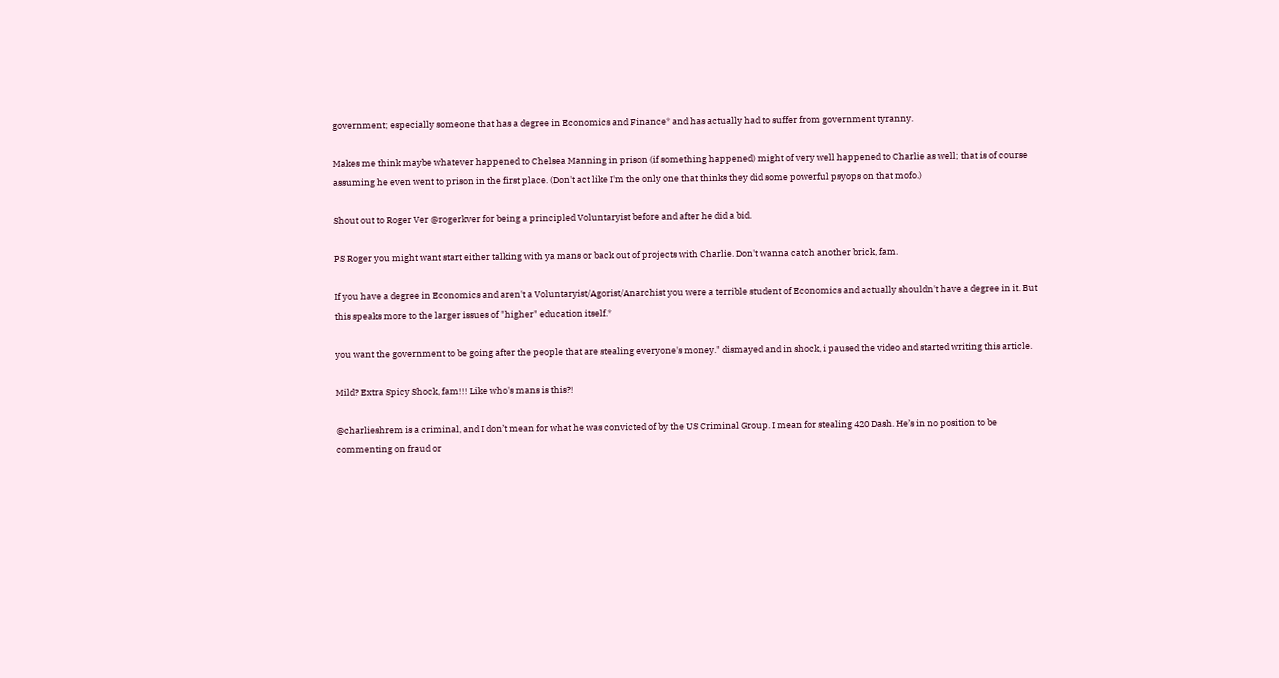government; especially someone that has a degree in Economics and Finance* and has actually had to suffer from government tyranny.

Makes me think maybe whatever happened to Chelsea Manning in prison (if something happened) might of very well happened to Charlie as well; that is of course assuming he even went to prison in the first place. (Don't act like I'm the only one that thinks they did some powerful psyops on that mofo.)

Shout out to Roger Ver @rogerkver for being a principled Voluntaryist before and after he did a bid.

PS Roger you might want start either talking with ya mans or back out of projects with Charlie. Don't wanna catch another brick, fam.

If you have a degree in Economics and aren't a Voluntaryist/Agorist/Anarchist you were a terrible student of Economics and actually shouldn't have a degree in it. But this speaks more to the larger issues of "higher" education itself.*

you want the government to be going after the people that are stealing everyone's money." dismayed and in shock, i paused the video and started writing this article.

Mild? Extra Spicy Shock, fam!!! Like who's mans is this?!

@charlieshrem is a criminal, and I don’t mean for what he was convicted of by the US Criminal Group. I mean for stealing 420 Dash. He’s in no position to be commenting on fraud or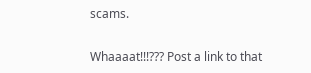scams.

Whaaaat!!!??? Post a link to that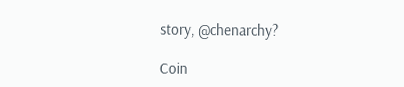story, @chenarchy?

Coin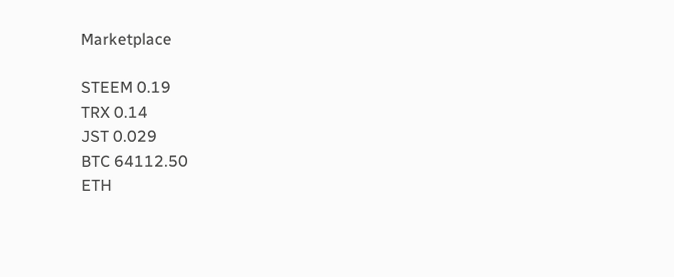Marketplace

STEEM 0.19
TRX 0.14
JST 0.029
BTC 64112.50
ETH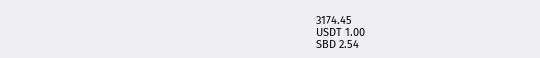3174.45
USDT 1.00
SBD 2.54